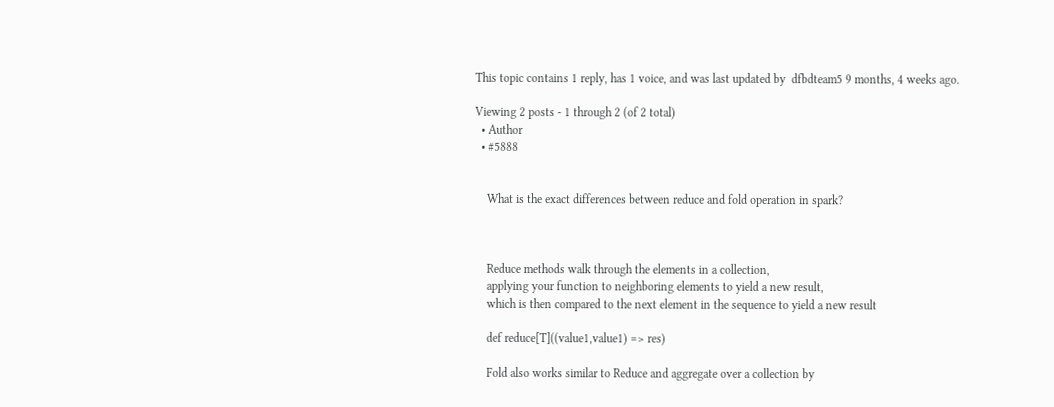This topic contains 1 reply, has 1 voice, and was last updated by  dfbdteam5 9 months, 4 weeks ago.

Viewing 2 posts - 1 through 2 (of 2 total)
  • Author
  • #5888


    What is the exact differences between reduce and fold operation in spark?



    Reduce methods walk through the elements in a collection,
    applying your function to neighboring elements to yield a new result,
    which is then compared to the next element in the sequence to yield a new result

    def reduce[T]((value1,value1) => res)

    Fold also works similar to Reduce and aggregate over a collection by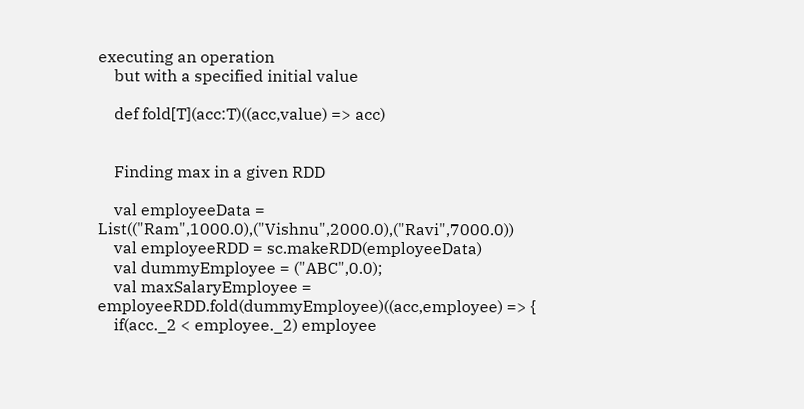executing an operation
    but with a specified initial value

    def fold[T](acc:T)((acc,value) => acc)


    Finding max in a given RDD

    val employeeData = List(("Ram",1000.0),("Vishnu",2000.0),("Ravi",7000.0))
    val employeeRDD = sc.makeRDD(employeeData)
    val dummyEmployee = ("ABC",0.0);
    val maxSalaryEmployee = employeeRDD.fold(dummyEmployee)((acc,employee) => {
    if(acc._2 < employee._2) employee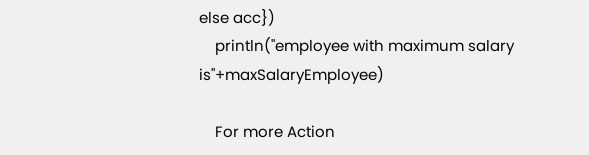else acc})
    println("employee with maximum salary is"+maxSalaryEmployee)

    For more Action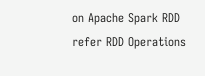on Apache Spark RDD refer RDD Operations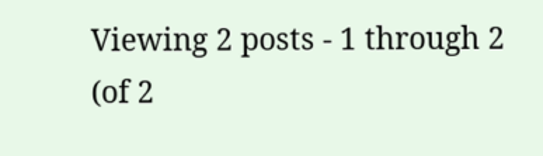Viewing 2 posts - 1 through 2 (of 2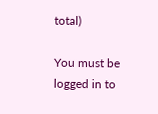total)

You must be logged in to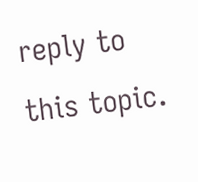reply to this topic.